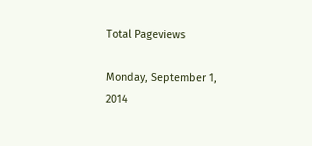Total Pageviews

Monday, September 1, 2014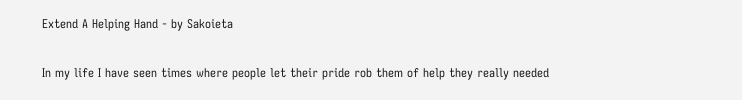Extend A Helping Hand - by Sakoieta

In my life I have seen times where people let their pride rob them of help they really needed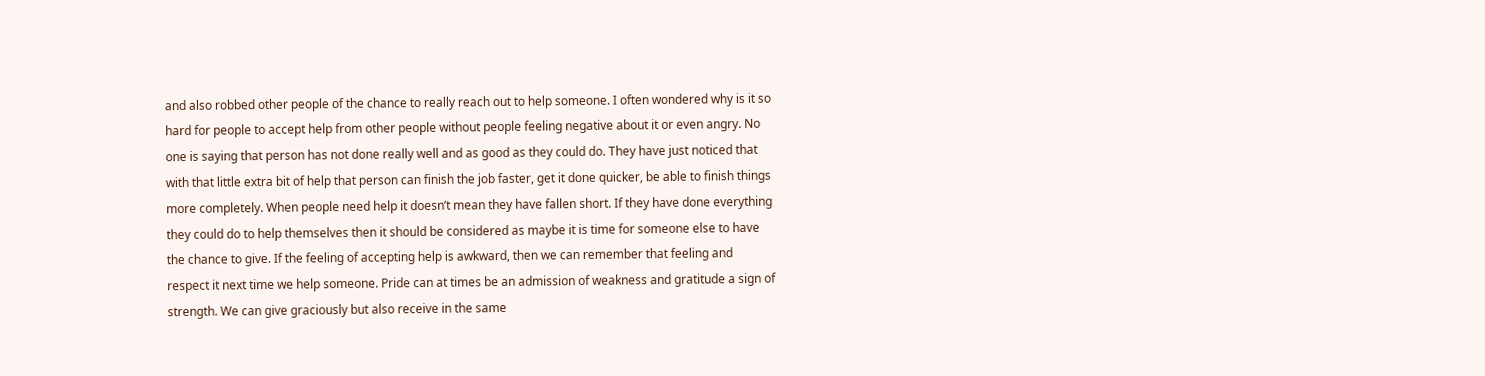and also robbed other people of the chance to really reach out to help someone. I often wondered why is it so hard for people to accept help from other people without people feeling negative about it or even angry. No one is saying that person has not done really well and as good as they could do. They have just noticed that with that little extra bit of help that person can finish the job faster, get it done quicker, be able to finish things more completely. When people need help it doesn’t mean they have fallen short. If they have done everything they could do to help themselves then it should be considered as maybe it is time for someone else to have the chance to give. If the feeling of accepting help is awkward, then we can remember that feeling and respect it next time we help someone. Pride can at times be an admission of weakness and gratitude a sign of strength. We can give graciously but also receive in the same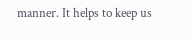manner. It helps to keep us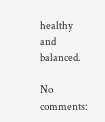healthy and balanced.

No comments: